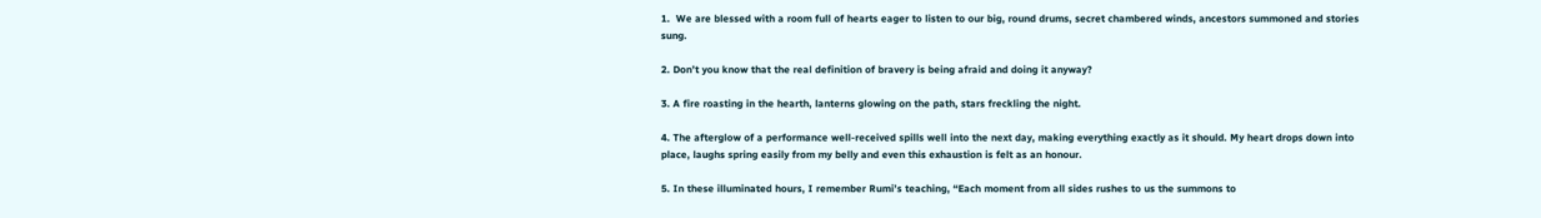1.  We are blessed with a room full of hearts eager to listen to our big, round drums, secret chambered winds, ancestors summoned and stories sung.

2. Don’t you know that the real definition of bravery is being afraid and doing it anyway?

3. A fire roasting in the hearth, lanterns glowing on the path, stars freckling the night.

4. The afterglow of a performance well-received spills well into the next day, making everything exactly as it should. My heart drops down into place, laughs spring easily from my belly and even this exhaustion is felt as an honour.

5. In these illuminated hours, I remember Rumi’s teaching, “Each moment from all sides rushes to us the summons to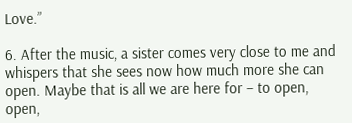Love.”

6. After the music, a sister comes very close to me and whispers that she sees now how much more she can open. Maybe that is all we are here for – to open, open,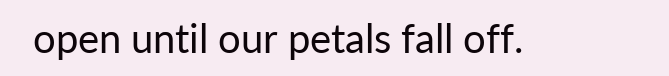open until our petals fall off.